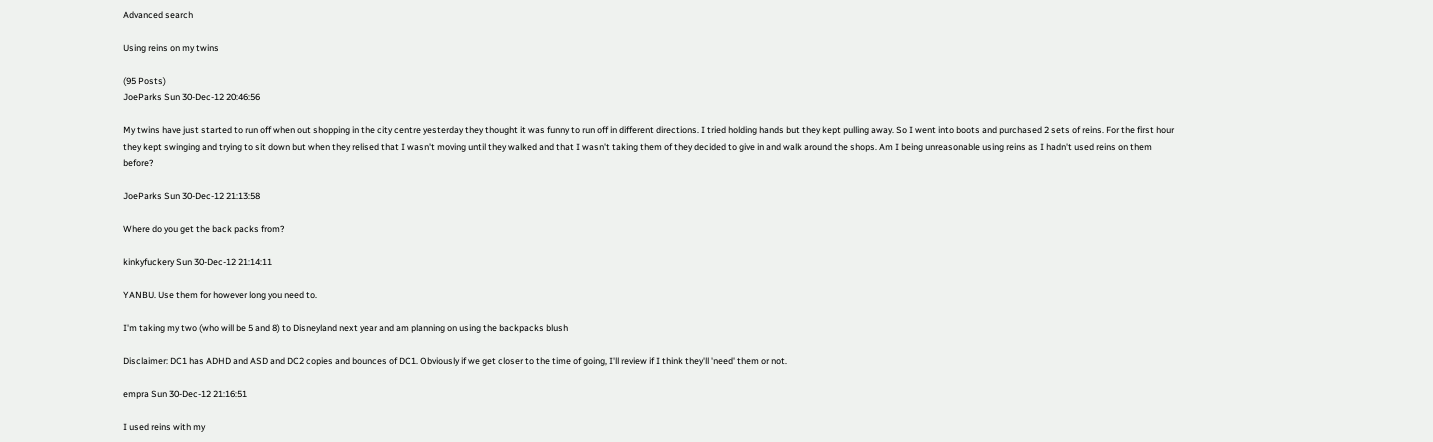Advanced search

Using reins on my twins

(95 Posts)
JoeParks Sun 30-Dec-12 20:46:56

My twins have just started to run off when out shopping in the city centre yesterday they thought it was funny to run off in different directions. I tried holding hands but they kept pulling away. So I went into boots and purchased 2 sets of reins. For the first hour they kept swinging and trying to sit down but when they relised that I wasn't moving until they walked and that I wasn't taking them of they decided to give in and walk around the shops. Am I being unreasonable using reins as I hadn't used reins on them before?

JoeParks Sun 30-Dec-12 21:13:58

Where do you get the back packs from?

kinkyfuckery Sun 30-Dec-12 21:14:11

YANBU. Use them for however long you need to.

I'm taking my two (who will be 5 and 8) to Disneyland next year and am planning on using the backpacks blush

Disclaimer: DC1 has ADHD and ASD and DC2 copies and bounces of DC1. Obviously if we get closer to the time of going, I'll review if I think they'll 'need' them or not.

empra Sun 30-Dec-12 21:16:51

I used reins with my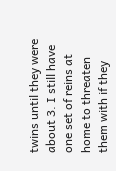twins until they were about 3. I still have one set of reins at home to threaten them with if they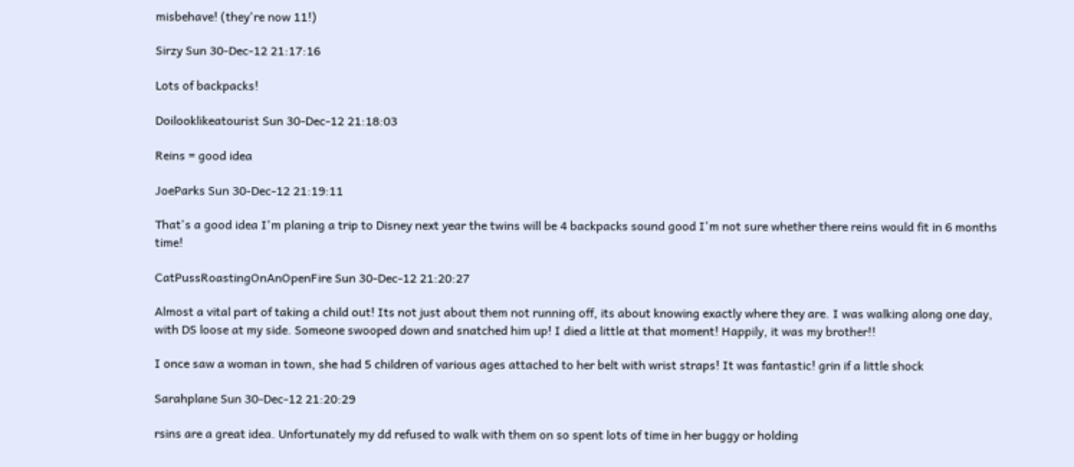misbehave! (they're now 11!)

Sirzy Sun 30-Dec-12 21:17:16

Lots of backpacks!

Doilooklikeatourist Sun 30-Dec-12 21:18:03

Reins = good idea

JoeParks Sun 30-Dec-12 21:19:11

That's a good idea I'm planing a trip to Disney next year the twins will be 4 backpacks sound good I'm not sure whether there reins would fit in 6 months time!

CatPussRoastingOnAnOpenFire Sun 30-Dec-12 21:20:27

Almost a vital part of taking a child out! Its not just about them not running off, its about knowing exactly where they are. I was walking along one day, with DS loose at my side. Someone swooped down and snatched him up! I died a little at that moment! Happily, it was my brother!!

I once saw a woman in town, she had 5 children of various ages attached to her belt with wrist straps! It was fantastic! grin if a little shock

Sarahplane Sun 30-Dec-12 21:20:29

rsins are a great idea. Unfortunately my dd refused to walk with them on so spent lots of time in her buggy or holding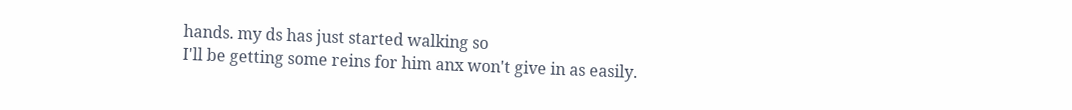hands. my ds has just started walking so
I'll be getting some reins for him anx won't give in as easily.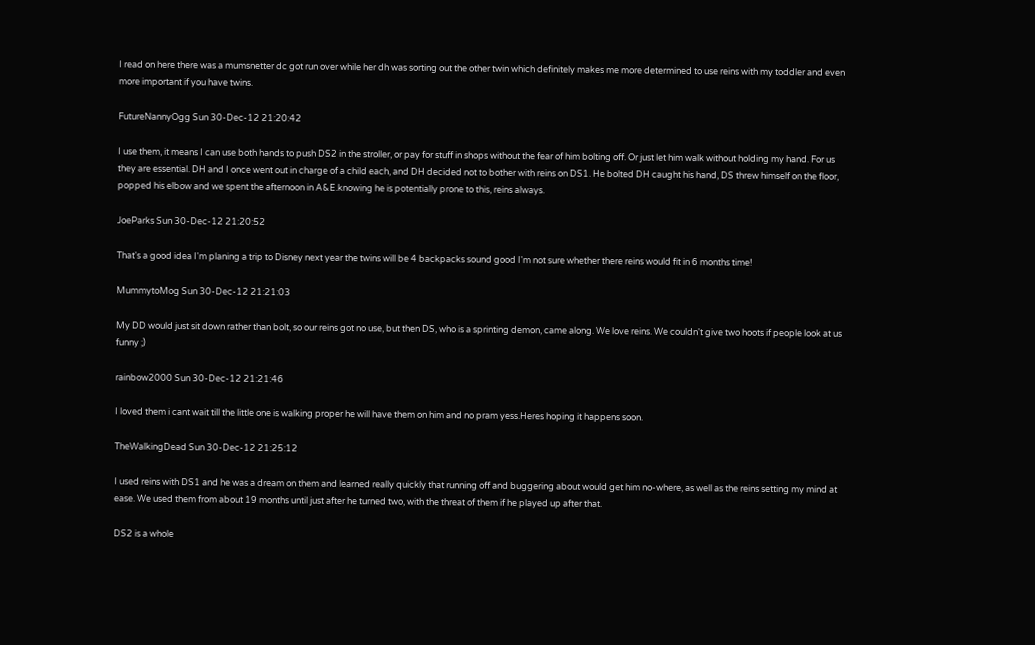I read on here there was a mumsnetter dc got run over while her dh was sorting out the other twin which definitely makes me more determined to use reins with my toddler and even more important if you have twins.

FutureNannyOgg Sun 30-Dec-12 21:20:42

I use them, it means I can use both hands to push DS2 in the stroller, or pay for stuff in shops without the fear of him bolting off. Or just let him walk without holding my hand. For us they are essential. DH and I once went out in charge of a child each, and DH decided not to bother with reins on DS1. He bolted DH caught his hand, DS threw himself on the floor, popped his elbow and we spent the afternoon in A&E.knowing he is potentially prone to this, reins always.

JoeParks Sun 30-Dec-12 21:20:52

That's a good idea I'm planing a trip to Disney next year the twins will be 4 backpacks sound good I'm not sure whether there reins would fit in 6 months time!

MummytoMog Sun 30-Dec-12 21:21:03

My DD would just sit down rather than bolt, so our reins got no use, but then DS, who is a sprinting demon, came along. We love reins. We couldn't give two hoots if people look at us funny ;)

rainbow2000 Sun 30-Dec-12 21:21:46

I loved them i cant wait till the little one is walking proper he will have them on him and no pram yess.Heres hoping it happens soon.

TheWalkingDead Sun 30-Dec-12 21:25:12

I used reins with DS1 and he was a dream on them and learned really quickly that running off and buggering about would get him no-where, as well as the reins setting my mind at ease. We used them from about 19 months until just after he turned two, with the threat of them if he played up after that.

DS2 is a whole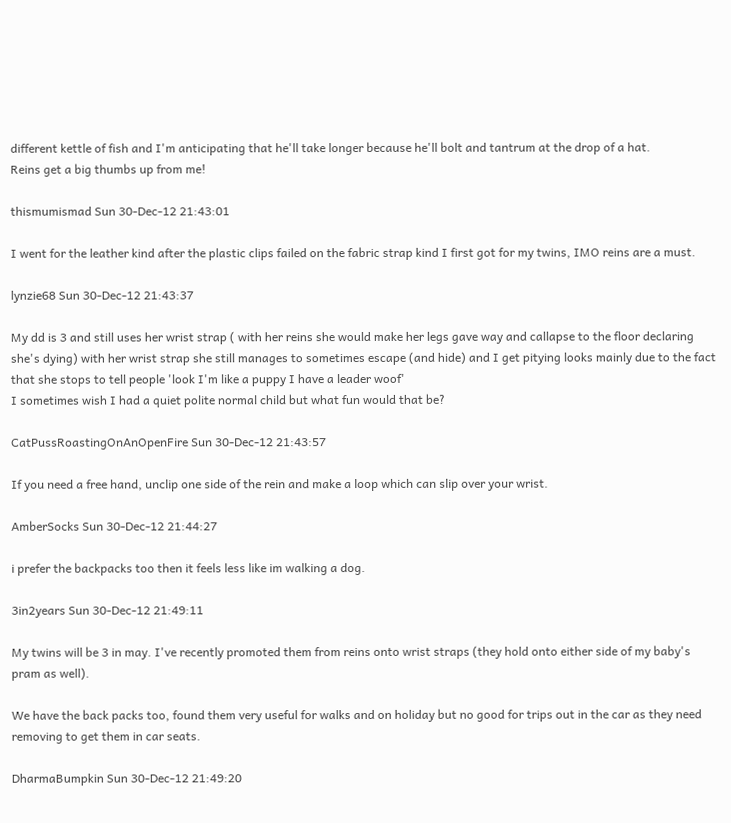different kettle of fish and I'm anticipating that he'll take longer because he'll bolt and tantrum at the drop of a hat.
Reins get a big thumbs up from me!

thismumismad Sun 30-Dec-12 21:43:01

I went for the leather kind after the plastic clips failed on the fabric strap kind I first got for my twins, IMO reins are a must.

lynzie68 Sun 30-Dec-12 21:43:37

My dd is 3 and still uses her wrist strap ( with her reins she would make her legs gave way and callapse to the floor declaring she's dying) with her wrist strap she still manages to sometimes escape (and hide) and I get pitying looks mainly due to the fact that she stops to tell people 'look I'm like a puppy I have a leader woof'
I sometimes wish I had a quiet polite normal child but what fun would that be?

CatPussRoastingOnAnOpenFire Sun 30-Dec-12 21:43:57

If you need a free hand, unclip one side of the rein and make a loop which can slip over your wrist.

AmberSocks Sun 30-Dec-12 21:44:27

i prefer the backpacks too then it feels less like im walking a dog.

3in2years Sun 30-Dec-12 21:49:11

My twins will be 3 in may. I've recently promoted them from reins onto wrist straps (they hold onto either side of my baby's pram as well).

We have the back packs too, found them very useful for walks and on holiday but no good for trips out in the car as they need removing to get them in car seats.

DharmaBumpkin Sun 30-Dec-12 21:49:20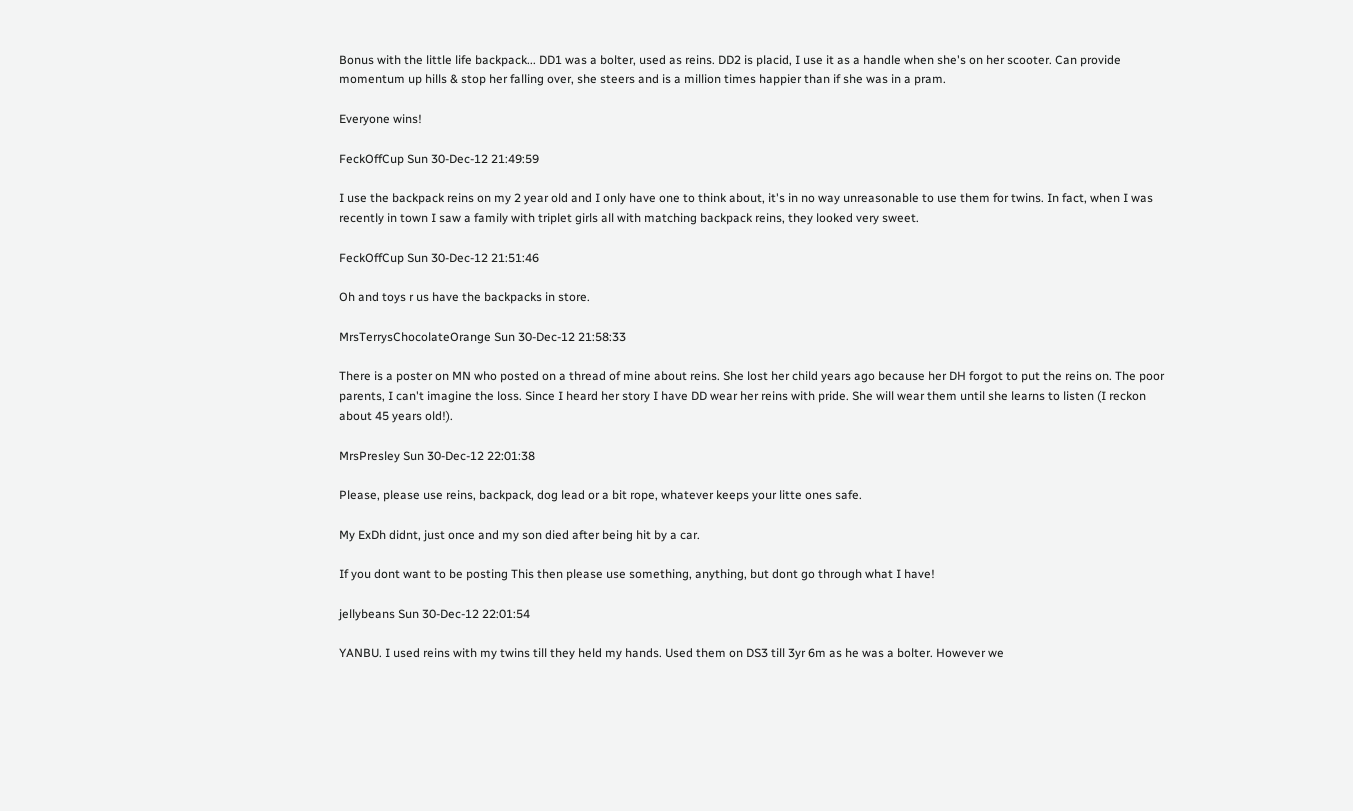Bonus with the little life backpack... DD1 was a bolter, used as reins. DD2 is placid, I use it as a handle when she's on her scooter. Can provide momentum up hills & stop her falling over, she steers and is a million times happier than if she was in a pram.

Everyone wins!

FeckOffCup Sun 30-Dec-12 21:49:59

I use the backpack reins on my 2 year old and I only have one to think about, it's in no way unreasonable to use them for twins. In fact, when I was recently in town I saw a family with triplet girls all with matching backpack reins, they looked very sweet.

FeckOffCup Sun 30-Dec-12 21:51:46

Oh and toys r us have the backpacks in store.

MrsTerrysChocolateOrange Sun 30-Dec-12 21:58:33

There is a poster on MN who posted on a thread of mine about reins. She lost her child years ago because her DH forgot to put the reins on. The poor parents, I can't imagine the loss. Since I heard her story I have DD wear her reins with pride. She will wear them until she learns to listen (I reckon about 45 years old!).

MrsPresley Sun 30-Dec-12 22:01:38

Please, please use reins, backpack, dog lead or a bit rope, whatever keeps your litte ones safe.

My ExDh didnt, just once and my son died after being hit by a car.

If you dont want to be posting This then please use something, anything, but dont go through what I have!

jellybeans Sun 30-Dec-12 22:01:54

YANBU. I used reins with my twins till they held my hands. Used them on DS3 till 3yr 6m as he was a bolter. However we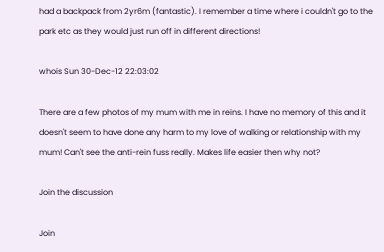had a backpack from 2yr6m (fantastic). I remember a time where i couldn't go to the park etc as they would just run off in different directions!

whois Sun 30-Dec-12 22:03:02

There are a few photos of my mum with me in reins. I have no memory of this and it doesn't seem to have done any harm to my love of walking or relationship with my mum! Can't see the anti-rein fuss really. Makes life easier then why not?

Join the discussion

Join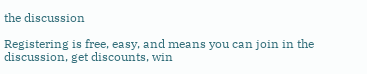the discussion

Registering is free, easy, and means you can join in the discussion, get discounts, win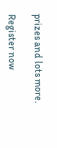prizes and lots more.

Register now